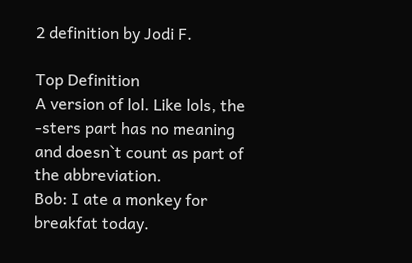2 definition by Jodi F.

Top Definition
A version of lol. Like lols, the -sters part has no meaning and doesn`t count as part of the abbreviation.
Bob: I ate a monkey for breakfat today.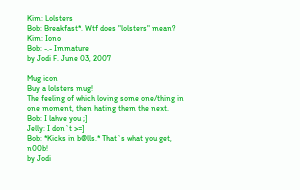Kim: Lolsters
Bob: Breakfast*. Wtf does "lolsters" mean?
Kim: Iono
Bob: -.- Immature
by Jodi F. June 03, 2007

Mug icon
Buy a lolsters mug!
The feeling of which loving some one/thing in one moment, then hating them the next.
Bob: I lahve you ;]
Jelly: I don`t >=]
Bob: *Kicks in b@lls.* That`s what you get, n00b!
by Jodi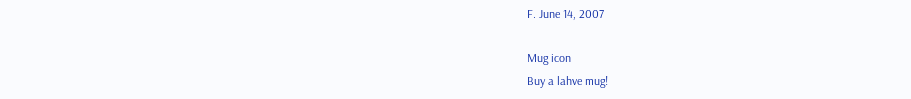F. June 14, 2007

Mug icon
Buy a lahve mug!